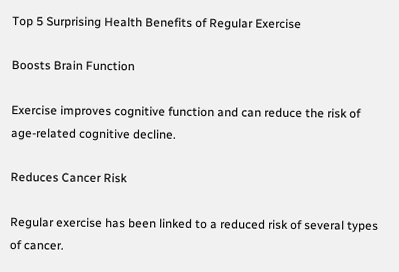Top 5 Surprising Health Benefits of Regular Exercise

Boosts Brain Function

Exercise improves cognitive function and can reduce the risk of age-related cognitive decline.

Reduces Cancer Risk

Regular exercise has been linked to a reduced risk of several types of cancer.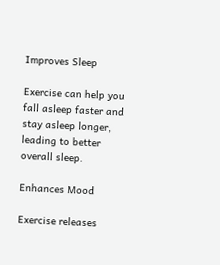Improves Sleep

Exercise can help you fall asleep faster and stay asleep longer, leading to better overall sleep.

Enhances Mood

Exercise releases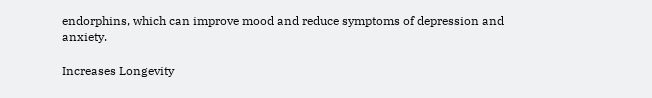endorphins, which can improve mood and reduce symptoms of depression and anxiety.

Increases Longevity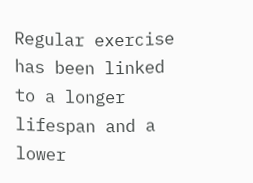Regular exercise has been linked to a longer lifespan and a lower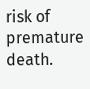risk of premature death.